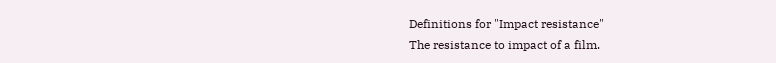Definitions for "Impact resistance"
The resistance to impact of a film.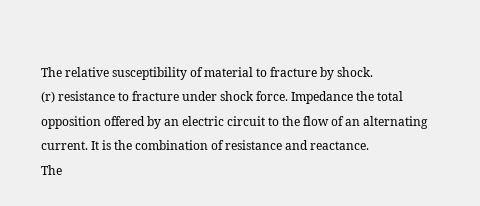The relative susceptibility of material to fracture by shock.
(r) resistance to fracture under shock force. Impedance the total opposition offered by an electric circuit to the flow of an alternating current. It is the combination of resistance and reactance.
The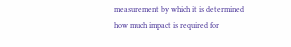measurement by which it is determined how much impact is required for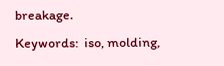breakage.
Keywords:  iso, molding,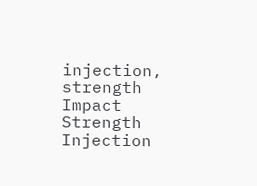injection, strength
Impact Strength Injection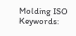Molding ISO
Keywords: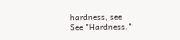hardness, see
See "Hardness."